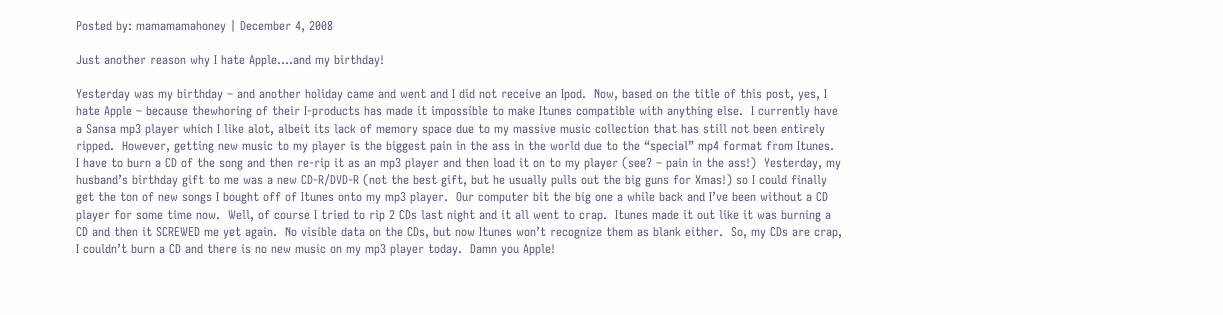Posted by: mamamamahoney | December 4, 2008

Just another reason why I hate Apple….and my birthday!

Yesterday was my birthday – and another holiday came and went and I did not receive an Ipod.  Now, based on the title of this post, yes, I hate Apple – because thewhoring of their I-products has made it impossible to make Itunes compatible with anything else.  I currently have a Sansa mp3 player which I like alot, albeit its lack of memory space due to my massive music collection that has still not been entirely ripped.  However, getting new music to my player is the biggest pain in the ass in the world due to the “special” mp4 format from Itunes.  I have to burn a CD of the song and then re-rip it as an mp3 player and then load it on to my player (see? – pain in the ass!)  Yesterday, my husband’s birthday gift to me was a new CD-R/DVD-R (not the best gift, but he usually pulls out the big guns for Xmas!) so I could finally get the ton of new songs I bought off of Itunes onto my mp3 player.  Our computer bit the big one a while back and I’ve been without a CD player for some time now.  Well, of course I tried to rip 2 CDs last night and it all went to crap.  Itunes made it out like it was burning a CD and then it SCREWED me yet again.  No visible data on the CDs, but now Itunes won’t recognize them as blank either.  So, my CDs are crap, I couldn’t burn a CD and there is no new music on my mp3 player today.  Damn you Apple!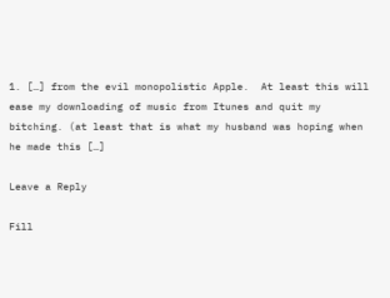1. […] from the evil monopolistic Apple.  At least this will ease my downloading of music from Itunes and quit my bitching. (at least that is what my husband was hoping when he made this […]

Leave a Reply

Fill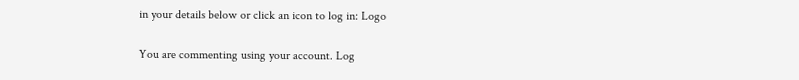in your details below or click an icon to log in: Logo

You are commenting using your account. Log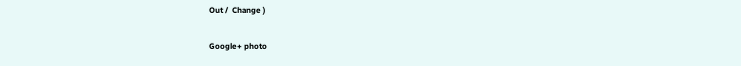Out /  Change )

Google+ photo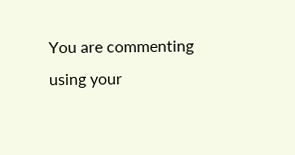You are commenting using your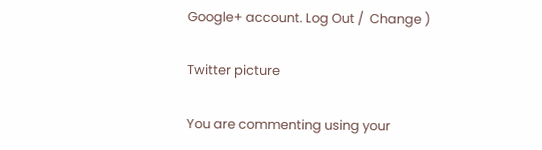Google+ account. Log Out /  Change )

Twitter picture

You are commenting using your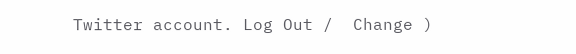Twitter account. Log Out /  Change )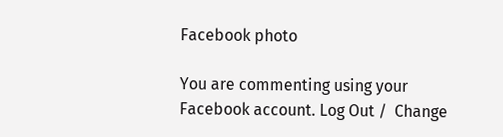Facebook photo

You are commenting using your Facebook account. Log Out /  Change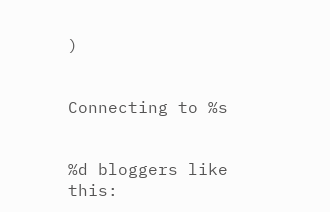)


Connecting to %s


%d bloggers like this: